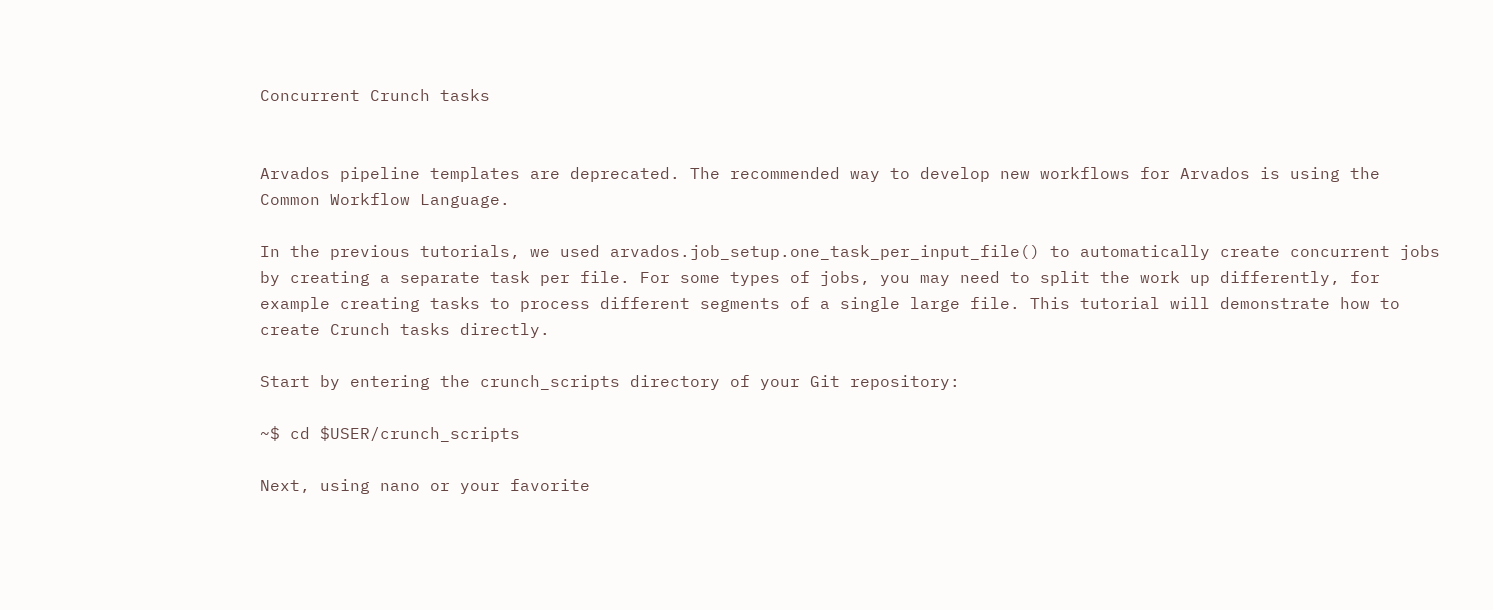Concurrent Crunch tasks


Arvados pipeline templates are deprecated. The recommended way to develop new workflows for Arvados is using the Common Workflow Language.

In the previous tutorials, we used arvados.job_setup.one_task_per_input_file() to automatically create concurrent jobs by creating a separate task per file. For some types of jobs, you may need to split the work up differently, for example creating tasks to process different segments of a single large file. This tutorial will demonstrate how to create Crunch tasks directly.

Start by entering the crunch_scripts directory of your Git repository:

~$ cd $USER/crunch_scripts

Next, using nano or your favorite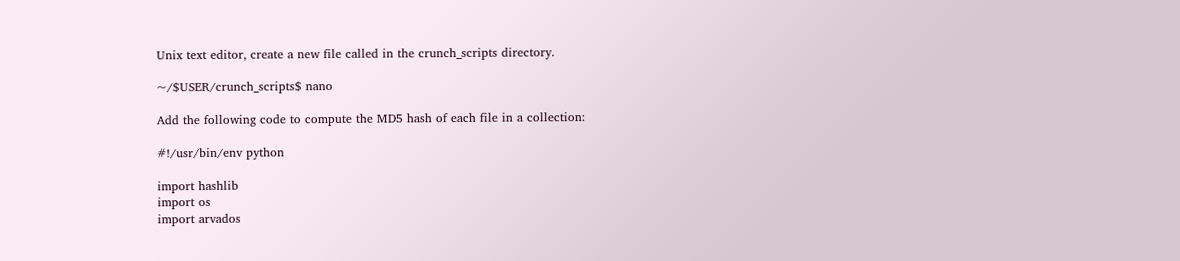Unix text editor, create a new file called in the crunch_scripts directory.

~/$USER/crunch_scripts$ nano

Add the following code to compute the MD5 hash of each file in a collection:

#!/usr/bin/env python

import hashlib
import os
import arvados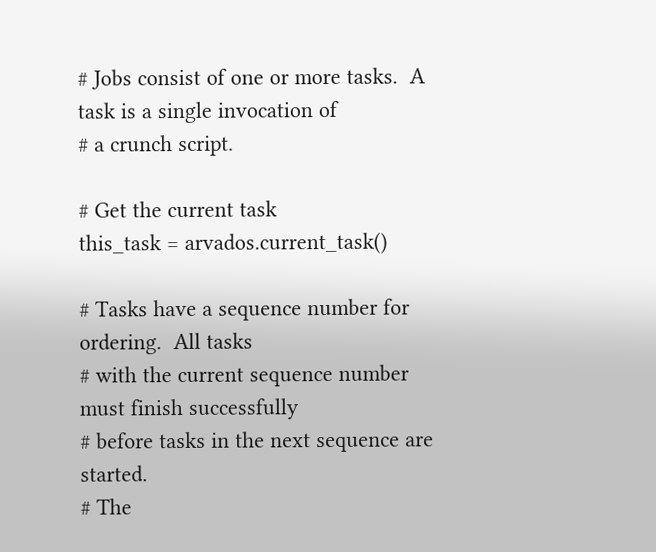# Jobs consist of one or more tasks.  A task is a single invocation of
# a crunch script.

# Get the current task
this_task = arvados.current_task()

# Tasks have a sequence number for ordering.  All tasks
# with the current sequence number must finish successfully
# before tasks in the next sequence are started.
# The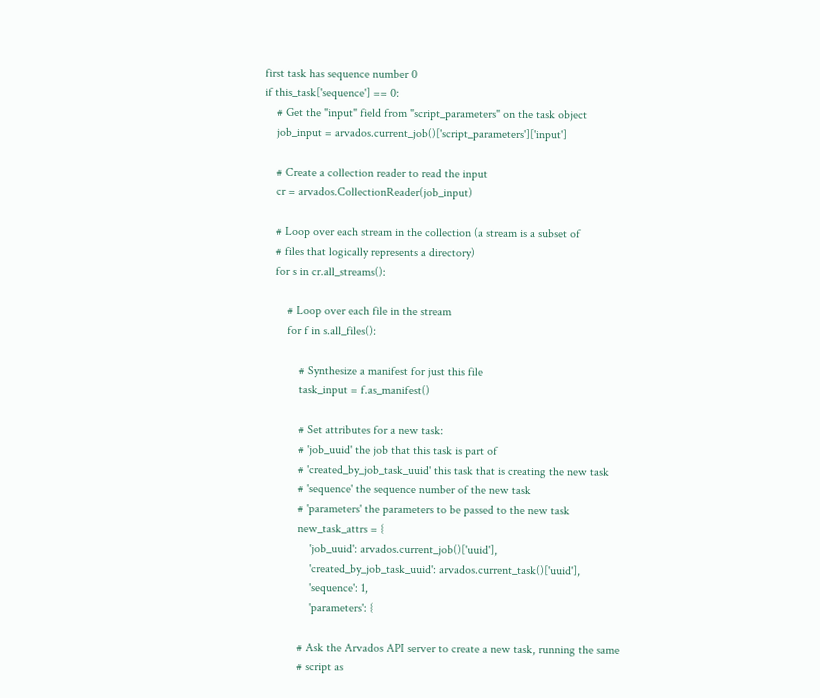first task has sequence number 0
if this_task['sequence'] == 0:
    # Get the "input" field from "script_parameters" on the task object
    job_input = arvados.current_job()['script_parameters']['input']

    # Create a collection reader to read the input
    cr = arvados.CollectionReader(job_input)

    # Loop over each stream in the collection (a stream is a subset of
    # files that logically represents a directory)
    for s in cr.all_streams():

        # Loop over each file in the stream
        for f in s.all_files():

            # Synthesize a manifest for just this file
            task_input = f.as_manifest()

            # Set attributes for a new task:
            # 'job_uuid' the job that this task is part of
            # 'created_by_job_task_uuid' this task that is creating the new task
            # 'sequence' the sequence number of the new task
            # 'parameters' the parameters to be passed to the new task
            new_task_attrs = {
                'job_uuid': arvados.current_job()['uuid'],
                'created_by_job_task_uuid': arvados.current_task()['uuid'],
                'sequence': 1,
                'parameters': {

            # Ask the Arvados API server to create a new task, running the same
            # script as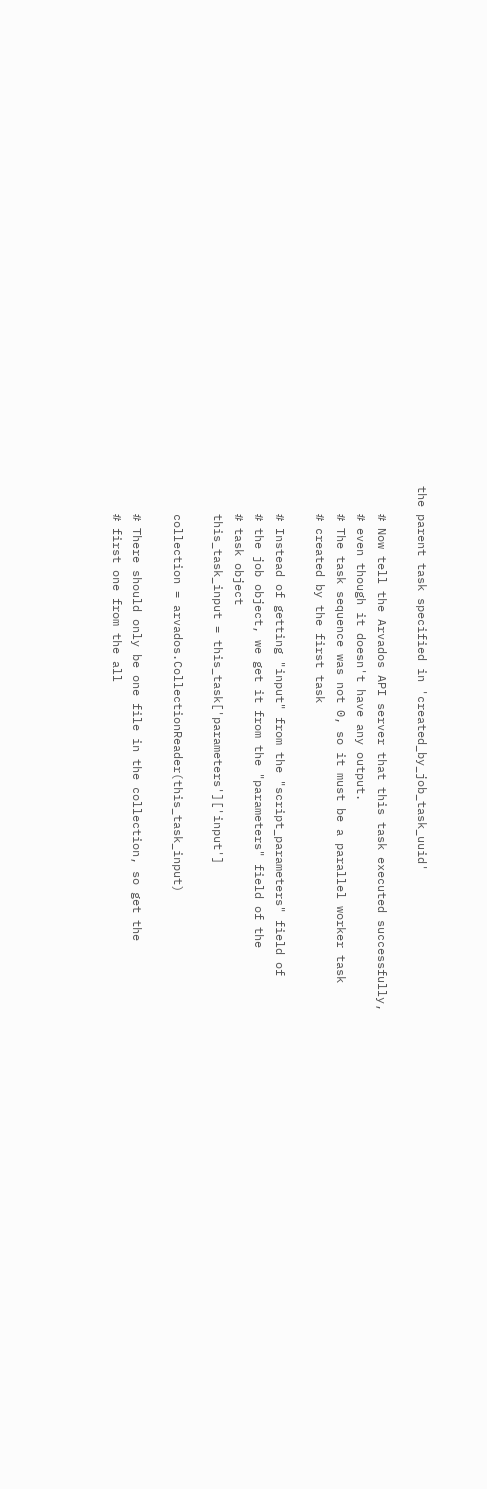the parent task specified in 'created_by_job_task_uuid'

    # Now tell the Arvados API server that this task executed successfully,
    # even though it doesn't have any output.
    # The task sequence was not 0, so it must be a parallel worker task
    # created by the first task

    # Instead of getting "input" from the "script_parameters" field of
    # the job object, we get it from the "parameters" field of the
    # task object
    this_task_input = this_task['parameters']['input']

    collection = arvados.CollectionReader(this_task_input)

    # There should only be one file in the collection, so get the
    # first one from the all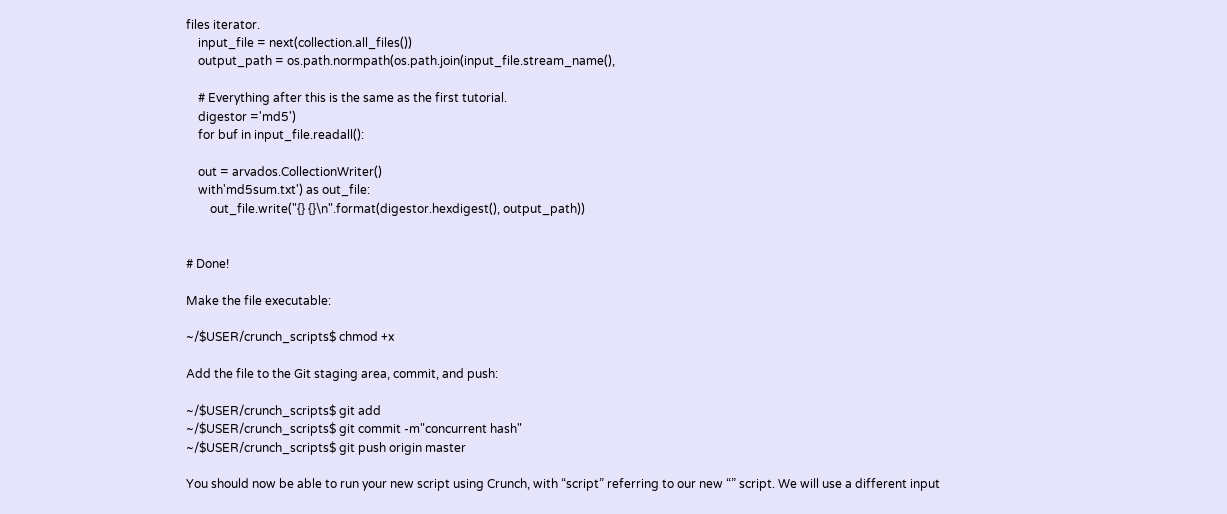files iterator.
    input_file = next(collection.all_files())
    output_path = os.path.normpath(os.path.join(input_file.stream_name(),

    # Everything after this is the same as the first tutorial.
    digestor ='md5')
    for buf in input_file.readall():

    out = arvados.CollectionWriter()
    with'md5sum.txt') as out_file:
        out_file.write("{} {}\n".format(digestor.hexdigest(), output_path))


# Done!

Make the file executable:

~/$USER/crunch_scripts$ chmod +x

Add the file to the Git staging area, commit, and push:

~/$USER/crunch_scripts$ git add
~/$USER/crunch_scripts$ git commit -m"concurrent hash"
~/$USER/crunch_scripts$ git push origin master

You should now be able to run your new script using Crunch, with “script” referring to our new “” script. We will use a different input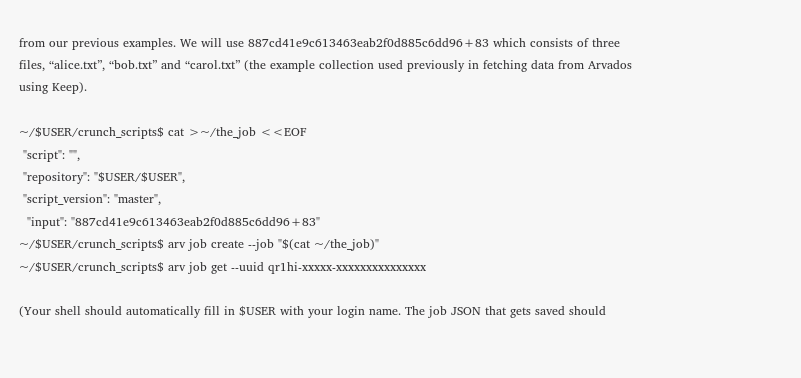from our previous examples. We will use 887cd41e9c613463eab2f0d885c6dd96+83 which consists of three files, “alice.txt”, “bob.txt” and “carol.txt” (the example collection used previously in fetching data from Arvados using Keep).

~/$USER/crunch_scripts$ cat >~/the_job <<EOF
 "script": "",
 "repository": "$USER/$USER",
 "script_version": "master",
  "input": "887cd41e9c613463eab2f0d885c6dd96+83"
~/$USER/crunch_scripts$ arv job create --job "$(cat ~/the_job)"
~/$USER/crunch_scripts$ arv job get --uuid qr1hi-xxxxx-xxxxxxxxxxxxxxx

(Your shell should automatically fill in $USER with your login name. The job JSON that gets saved should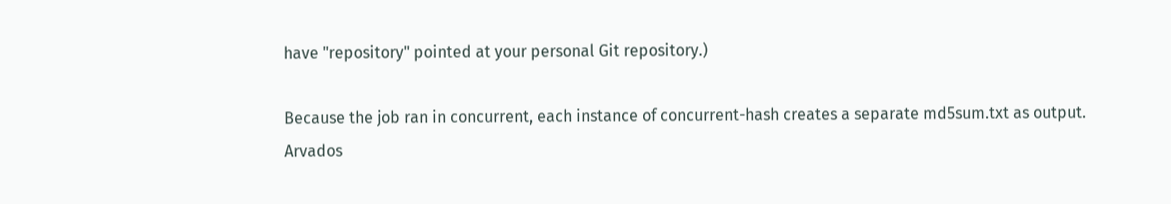have "repository" pointed at your personal Git repository.)

Because the job ran in concurrent, each instance of concurrent-hash creates a separate md5sum.txt as output. Arvados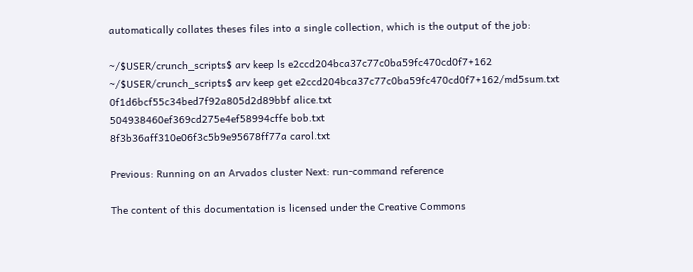automatically collates theses files into a single collection, which is the output of the job:

~/$USER/crunch_scripts$ arv keep ls e2ccd204bca37c77c0ba59fc470cd0f7+162
~/$USER/crunch_scripts$ arv keep get e2ccd204bca37c77c0ba59fc470cd0f7+162/md5sum.txt
0f1d6bcf55c34bed7f92a805d2d89bbf alice.txt
504938460ef369cd275e4ef58994cffe bob.txt
8f3b36aff310e06f3c5b9e95678ff77a carol.txt

Previous: Running on an Arvados cluster Next: run-command reference

The content of this documentation is licensed under the Creative Commons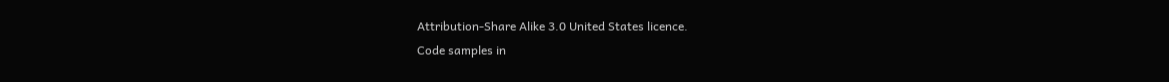Attribution-Share Alike 3.0 United States licence.
Code samples in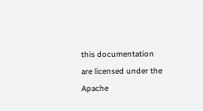this documentation are licensed under the Apache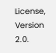License, Version 2.0.